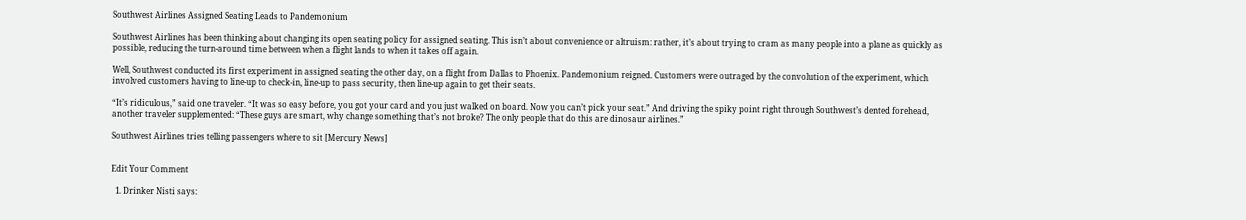Southwest Airlines Assigned Seating Leads to Pandemonium

Southwest Airlines has been thinking about changing its open seating policy for assigned seating. This isn’t about convenience or altruism: rather, it’s about trying to cram as many people into a plane as quickly as possible, reducing the turn-around time between when a flight lands to when it takes off again.

Well, Southwest conducted its first experiment in assigned seating the other day, on a flight from Dallas to Phoenix. Pandemonium reigned. Customers were outraged by the convolution of the experiment, which involved customers having to line-up to check-in, line-up to pass security, then line-up again to get their seats.

“It’s ridiculous,” said one traveler. “It was so easy before, you got your card and you just walked on board. Now you can’t pick your seat.” And driving the spiky point right through Southwest’s dented forehead, another traveler supplemented: “These guys are smart, why change something that’s not broke? The only people that do this are dinosaur airlines.”

Southwest Airlines tries telling passengers where to sit [Mercury News]


Edit Your Comment

  1. Drinker Nisti says: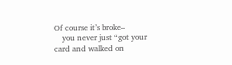Of course it’s broke–
    you never just “got your card and walked on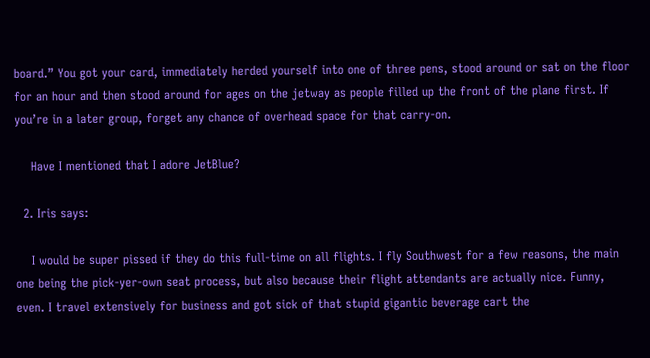board.” You got your card, immediately herded yourself into one of three pens, stood around or sat on the floor for an hour and then stood around for ages on the jetway as people filled up the front of the plane first. If you’re in a later group, forget any chance of overhead space for that carry-on.

    Have I mentioned that I adore JetBlue?

  2. Iris says:

    I would be super pissed if they do this full-time on all flights. I fly Southwest for a few reasons, the main one being the pick-yer-own seat process, but also because their flight attendants are actually nice. Funny, even. I travel extensively for business and got sick of that stupid gigantic beverage cart the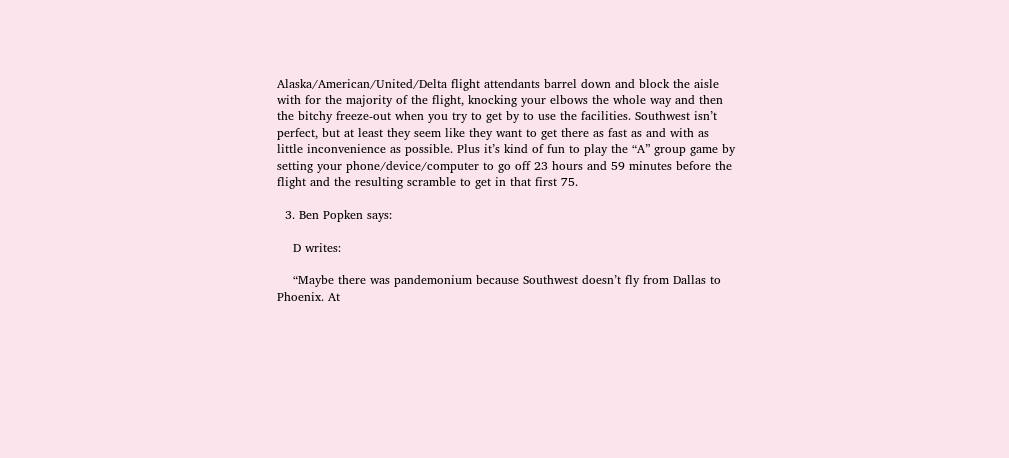Alaska/American/United/Delta flight attendants barrel down and block the aisle with for the majority of the flight, knocking your elbows the whole way and then the bitchy freeze-out when you try to get by to use the facilities. Southwest isn’t perfect, but at least they seem like they want to get there as fast as and with as little inconvenience as possible. Plus it’s kind of fun to play the “A” group game by setting your phone/device/computer to go off 23 hours and 59 minutes before the flight and the resulting scramble to get in that first 75.

  3. Ben Popken says:

    D writes:

    “Maybe there was pandemonium because Southwest doesn’t fly from Dallas to Phoenix. At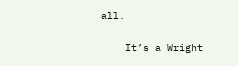all.

    It’s a Wright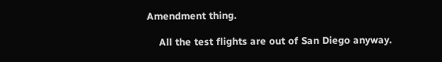Amendment thing.

    All the test flights are out of San Diego anyway.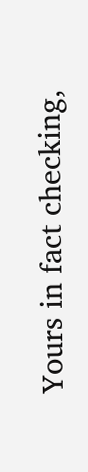Yours in fact checking,